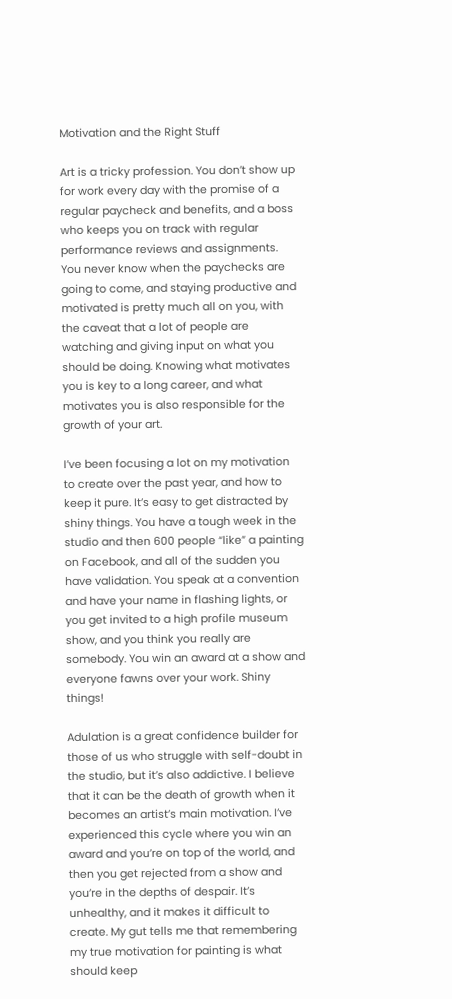Motivation and the Right Stuff

Art is a tricky profession. You don’t show up for work every day with the promise of a regular paycheck and benefits, and a boss who keeps you on track with regular performance reviews and assignments. You never know when the paychecks are going to come, and staying productive and motivated is pretty much all on you, with the caveat that a lot of people are watching and giving input on what you should be doing. Knowing what motivates you is key to a long career, and what motivates you is also responsible for the growth of your art.

I’ve been focusing a lot on my motivation to create over the past year, and how to keep it pure. It’s easy to get distracted by shiny things. You have a tough week in the studio and then 600 people “like” a painting on Facebook, and all of the sudden you have validation. You speak at a convention and have your name in flashing lights, or you get invited to a high profile museum show, and you think you really are somebody. You win an award at a show and everyone fawns over your work. Shiny things!

Adulation is a great confidence builder for those of us who struggle with self-doubt in the studio, but it’s also addictive. I believe that it can be the death of growth when it becomes an artist’s main motivation. I’ve experienced this cycle where you win an award and you’re on top of the world, and then you get rejected from a show and you’re in the depths of despair. It’s unhealthy, and it makes it difficult to create. My gut tells me that remembering my true motivation for painting is what should keep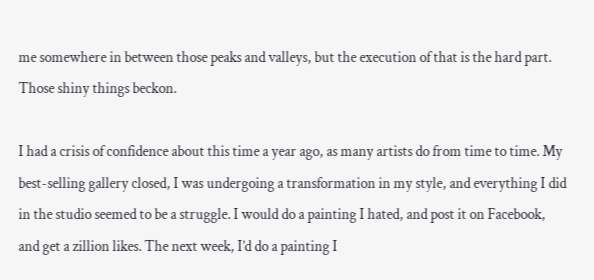me somewhere in between those peaks and valleys, but the execution of that is the hard part. Those shiny things beckon.

I had a crisis of confidence about this time a year ago, as many artists do from time to time. My best-selling gallery closed, I was undergoing a transformation in my style, and everything I did in the studio seemed to be a struggle. I would do a painting I hated, and post it on Facebook, and get a zillion likes. The next week, I’d do a painting I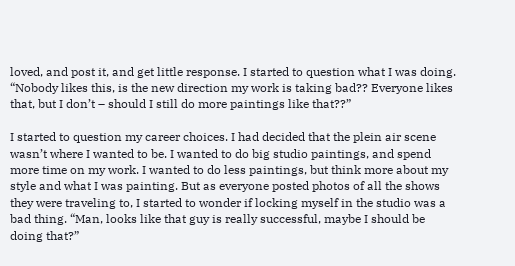loved, and post it, and get little response. I started to question what I was doing. “Nobody likes this, is the new direction my work is taking bad?? Everyone likes that, but I don’t – should I still do more paintings like that??”

I started to question my career choices. I had decided that the plein air scene wasn’t where I wanted to be. I wanted to do big studio paintings, and spend more time on my work. I wanted to do less paintings, but think more about my style and what I was painting. But as everyone posted photos of all the shows they were traveling to, I started to wonder if locking myself in the studio was a bad thing. “Man, looks like that guy is really successful, maybe I should be doing that?”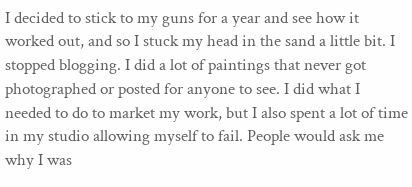I decided to stick to my guns for a year and see how it worked out, and so I stuck my head in the sand a little bit. I stopped blogging. I did a lot of paintings that never got photographed or posted for anyone to see. I did what I needed to do to market my work, but I also spent a lot of time in my studio allowing myself to fail. People would ask me why I was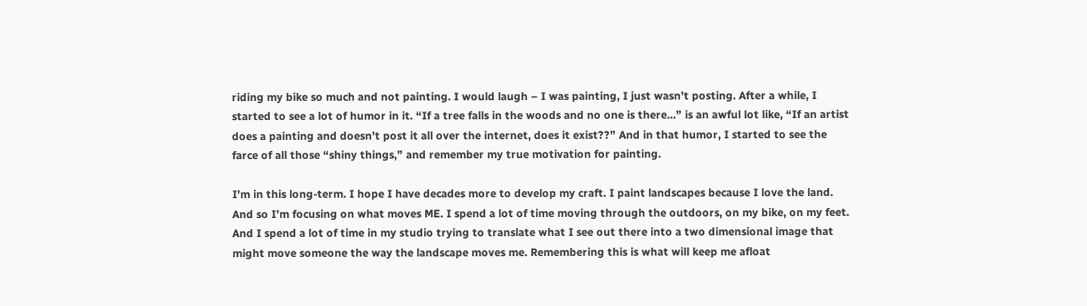riding my bike so much and not painting. I would laugh – I was painting, I just wasn’t posting. After a while, I started to see a lot of humor in it. “If a tree falls in the woods and no one is there…” is an awful lot like, “If an artist does a painting and doesn’t post it all over the internet, does it exist??” And in that humor, I started to see the farce of all those “shiny things,” and remember my true motivation for painting.

I’m in this long-term. I hope I have decades more to develop my craft. I paint landscapes because I love the land. And so I’m focusing on what moves ME. I spend a lot of time moving through the outdoors, on my bike, on my feet. And I spend a lot of time in my studio trying to translate what I see out there into a two dimensional image that might move someone the way the landscape moves me. Remembering this is what will keep me afloat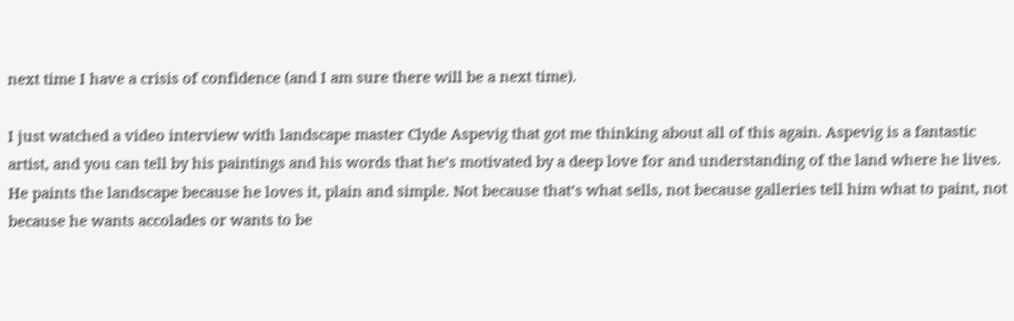next time I have a crisis of confidence (and I am sure there will be a next time).

I just watched a video interview with landscape master Clyde Aspevig that got me thinking about all of this again. Aspevig is a fantastic artist, and you can tell by his paintings and his words that he’s motivated by a deep love for and understanding of the land where he lives. He paints the landscape because he loves it, plain and simple. Not because that’s what sells, not because galleries tell him what to paint, not because he wants accolades or wants to be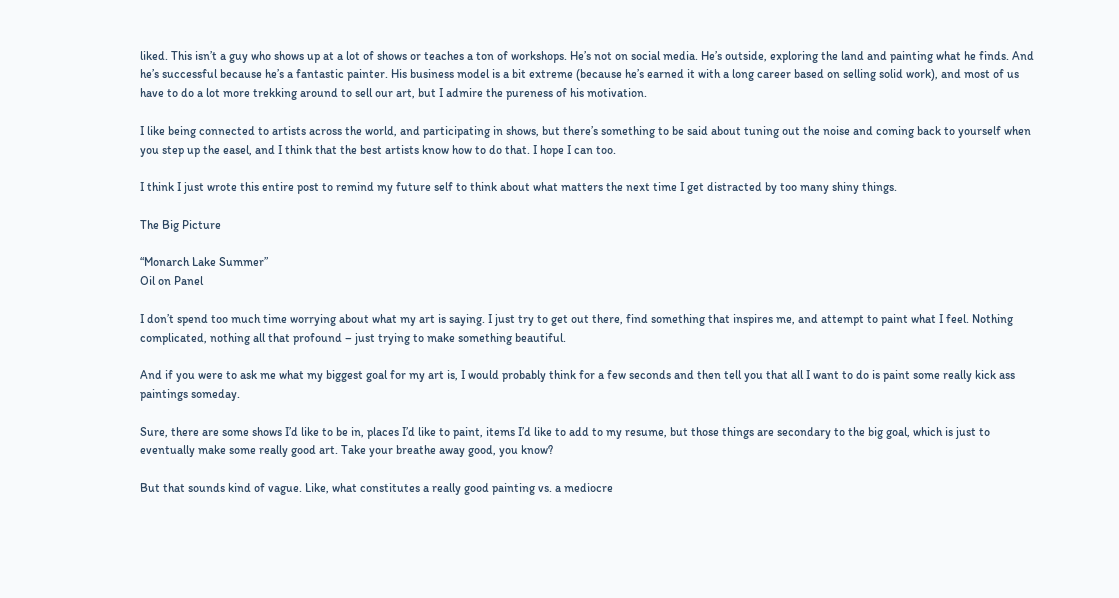liked. This isn’t a guy who shows up at a lot of shows or teaches a ton of workshops. He’s not on social media. He’s outside, exploring the land and painting what he finds. And he’s successful because he’s a fantastic painter. His business model is a bit extreme (because he’s earned it with a long career based on selling solid work), and most of us have to do a lot more trekking around to sell our art, but I admire the pureness of his motivation.

I like being connected to artists across the world, and participating in shows, but there’s something to be said about tuning out the noise and coming back to yourself when you step up the easel, and I think that the best artists know how to do that. I hope I can too.

I think I just wrote this entire post to remind my future self to think about what matters the next time I get distracted by too many shiny things.

The Big Picture

“Monarch Lake Summer”
Oil on Panel

I don’t spend too much time worrying about what my art is saying. I just try to get out there, find something that inspires me, and attempt to paint what I feel. Nothing complicated, nothing all that profound – just trying to make something beautiful.

And if you were to ask me what my biggest goal for my art is, I would probably think for a few seconds and then tell you that all I want to do is paint some really kick ass paintings someday.

Sure, there are some shows I’d like to be in, places I’d like to paint, items I’d like to add to my resume, but those things are secondary to the big goal, which is just to eventually make some really good art. Take your breathe away good, you know?

But that sounds kind of vague. Like, what constitutes a really good painting vs. a mediocre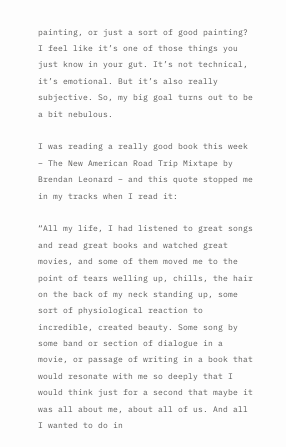painting, or just a sort of good painting? I feel like it’s one of those things you just know in your gut. It’s not technical, it’s emotional. But it’s also really subjective. So, my big goal turns out to be a bit nebulous.

I was reading a really good book this week – The New American Road Trip Mixtape by Brendan Leonard – and this quote stopped me in my tracks when I read it:

“All my life, I had listened to great songs and read great books and watched great movies, and some of them moved me to the point of tears welling up, chills, the hair on the back of my neck standing up, some sort of physiological reaction to incredible, created beauty. Some song by some band or section of dialogue in a movie, or passage of writing in a book that would resonate with me so deeply that I would think just for a second that maybe it was all about me, about all of us. And all I wanted to do in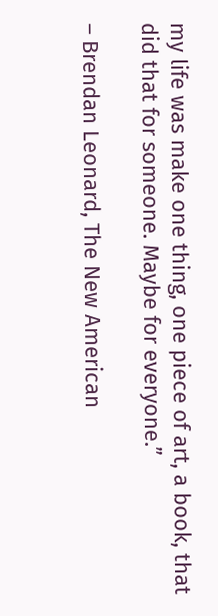my life was make one thing, one piece of art, a book, that did that for someone. Maybe for everyone.”

– Brendan Leonard, The New American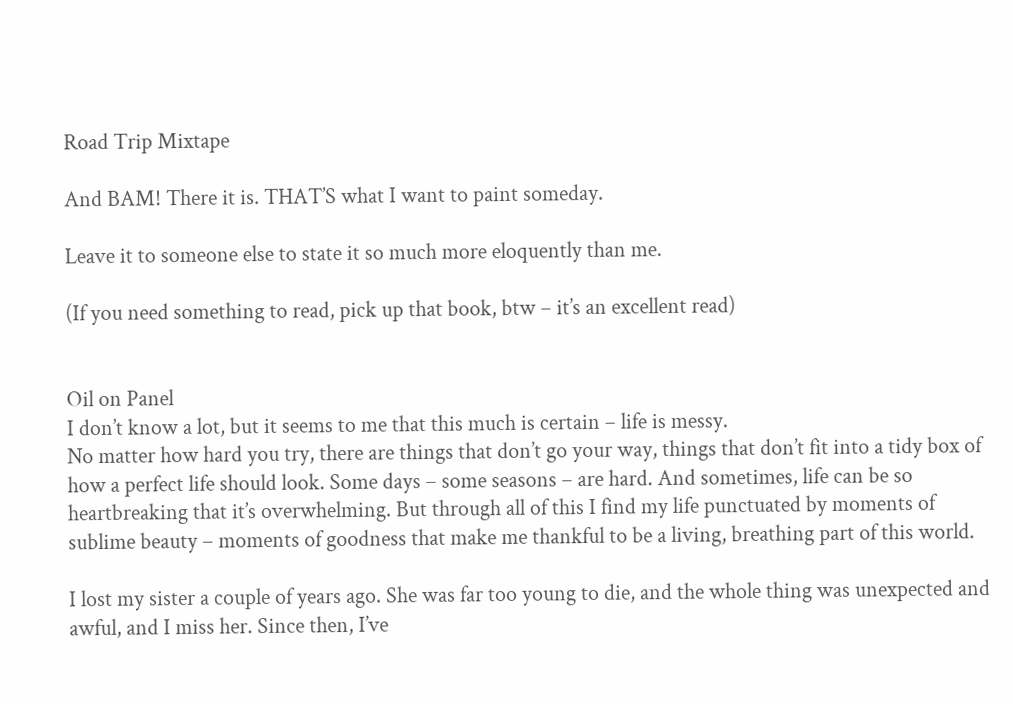Road Trip Mixtape

And BAM! There it is. THAT’S what I want to paint someday.

Leave it to someone else to state it so much more eloquently than me.

(If you need something to read, pick up that book, btw – it’s an excellent read)


Oil on Panel
I don’t know a lot, but it seems to me that this much is certain – life is messy.
No matter how hard you try, there are things that don’t go your way, things that don’t fit into a tidy box of how a perfect life should look. Some days – some seasons – are hard. And sometimes, life can be so heartbreaking that it’s overwhelming. But through all of this I find my life punctuated by moments of sublime beauty – moments of goodness that make me thankful to be a living, breathing part of this world.

I lost my sister a couple of years ago. She was far too young to die, and the whole thing was unexpected and awful, and I miss her. Since then, I’ve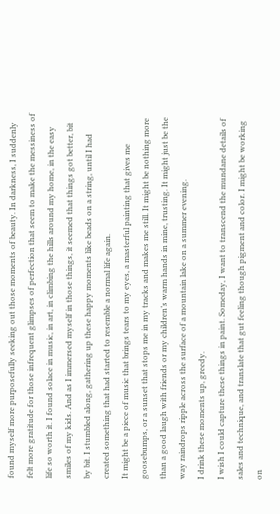found myself more purposefully seeking out those moments of beauty. In darkness, I suddenly felt more gratitude for those infrequent glimpses of perfection that seem to make the messiness of life so worth it. I found solace in music, in art, in climbing the hills around my home, in the easy smiles of my kids. And as I immersed myself in those things, it seemed that things got better, bit by bit. I stumbled along, gathering up these happy moments like beads on a string, until I had created something that had started to resemble a normal life again.
It might be a piece of music that brings tears to my eyes, a masterful painting that gives me goosebumps, or a sunset that stops me in my tracks and makes me still. It might be nothing more than a good laugh with friends or my children’s warm hands in mine, trusting. It might just be the way raindrops ripple across the surface of a mountain lake on a summer evening.
I drink these moments up, greedy.
I wish I could capture these things in paint. Someday, I want to transcend the mundane details of sales and technique, and translate that gut feeling though pigment and color. I might be working on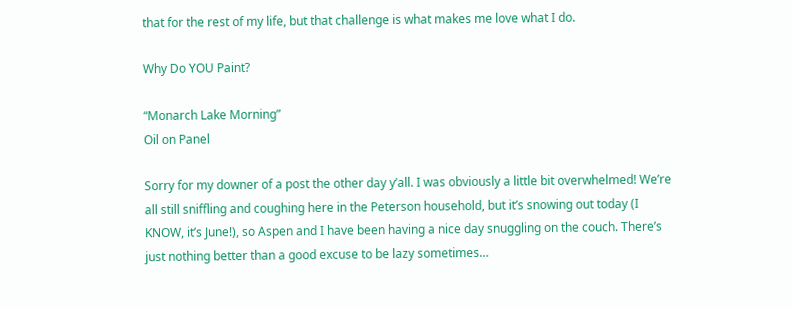that for the rest of my life, but that challenge is what makes me love what I do.

Why Do YOU Paint?

“Monarch Lake Morning”
Oil on Panel

Sorry for my downer of a post the other day y’all. I was obviously a little bit overwhelmed! We’re all still sniffling and coughing here in the Peterson household, but it’s snowing out today (I KNOW, it’s June!), so Aspen and I have been having a nice day snuggling on the couch. There’s just nothing better than a good excuse to be lazy sometimes…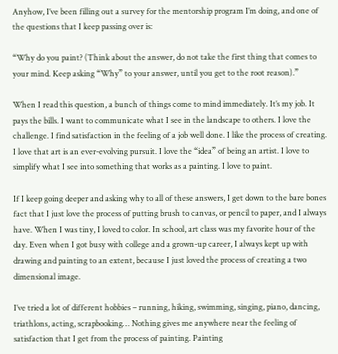Anyhow, I’ve been filling out a survey for the mentorship program I’m doing, and one of the questions that I keep passing over is:

“Why do you paint? (Think about the answer, do not take the first thing that comes to your mind. Keep asking “Why” to your answer, until you get to the root reason).”

When I read this question, a bunch of things come to mind immediately. It’s my job. It pays the bills. I want to communicate what I see in the landscape to others. I love the challenge. I find satisfaction in the feeling of a job well done. I like the process of creating. I love that art is an ever-evolving pursuit. I love the “idea” of being an artist. I love to simplify what I see into something that works as a painting. I love to paint.

If I keep going deeper and asking why to all of these answers, I get down to the bare bones fact that I just love the process of putting brush to canvas, or pencil to paper, and I always have. When I was tiny, I loved to color. In school, art class was my favorite hour of the day. Even when I got busy with college and a grown-up career, I always kept up with drawing and painting to an extent, because I just loved the process of creating a two dimensional image.

I’ve tried a lot of different hobbies – running, hiking, swimming, singing, piano, dancing, triathlons, acting, scrapbooking… Nothing gives me anywhere near the feeling of satisfaction that I get from the process of painting. Painting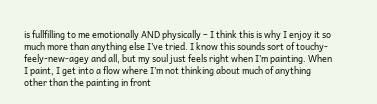is fullfilling to me emotionally AND physically – I think this is why I enjoy it so much more than anything else I’ve tried. I know this sounds sort of touchy-feely-new-agey and all, but my soul just feels right when I’m painting. When I paint, I get into a flow where I’m not thinking about much of anything other than the painting in front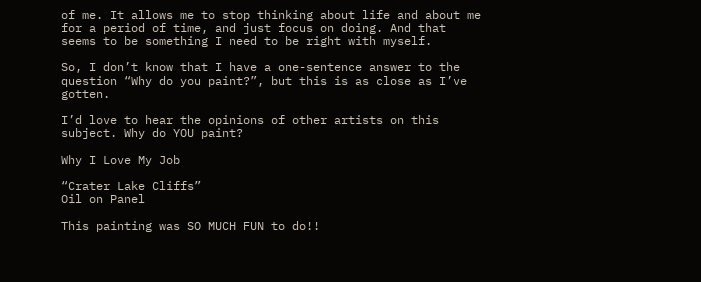of me. It allows me to stop thinking about life and about me for a period of time, and just focus on doing. And that seems to be something I need to be right with myself.

So, I don’t know that I have a one-sentence answer to the question “Why do you paint?”, but this is as close as I’ve gotten.

I’d love to hear the opinions of other artists on this subject. Why do YOU paint?

Why I Love My Job

“Crater Lake Cliffs”
Oil on Panel

This painting was SO MUCH FUN to do!!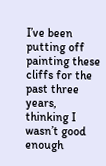I’ve been putting off painting these cliffs for the past three years, thinking I wasn’t good enough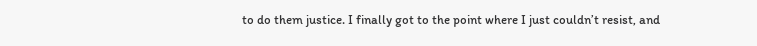to do them justice. I finally got to the point where I just couldn’t resist, and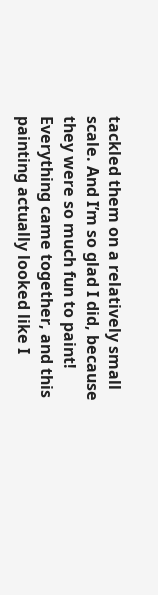tackled them on a relatively small scale. And I’m so glad I did, because they were so much fun to paint! Everything came together, and this painting actually looked like I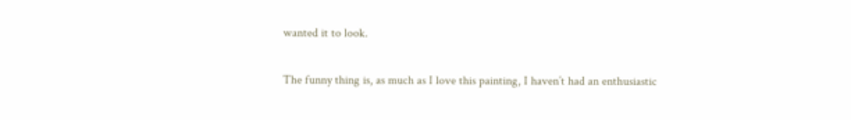wanted it to look.

The funny thing is, as much as I love this painting, I haven’t had an enthusiastic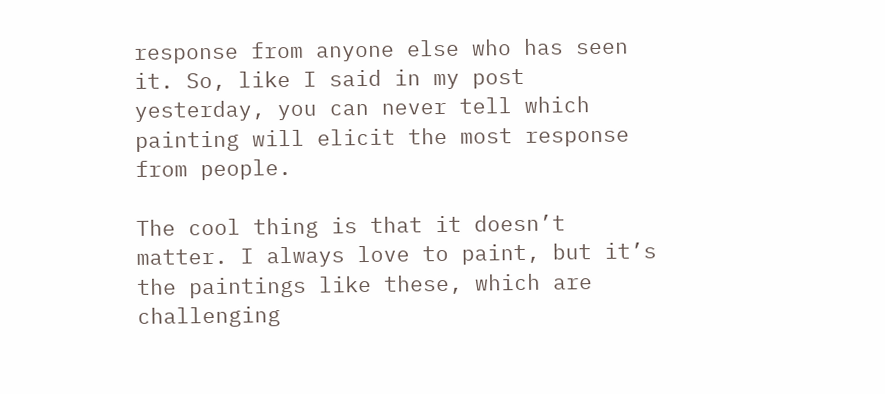response from anyone else who has seen it. So, like I said in my post yesterday, you can never tell which painting will elicit the most response from people.

The cool thing is that it doesn’t matter. I always love to paint, but it’s the paintings like these, which are challenging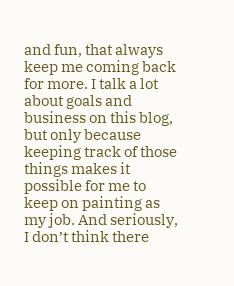and fun, that always keep me coming back for more. I talk a lot about goals and business on this blog, but only because keeping track of those things makes it possible for me to keep on painting as my job. And seriously, I don’t think there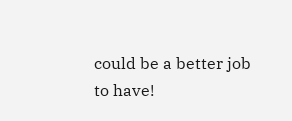could be a better job to have!